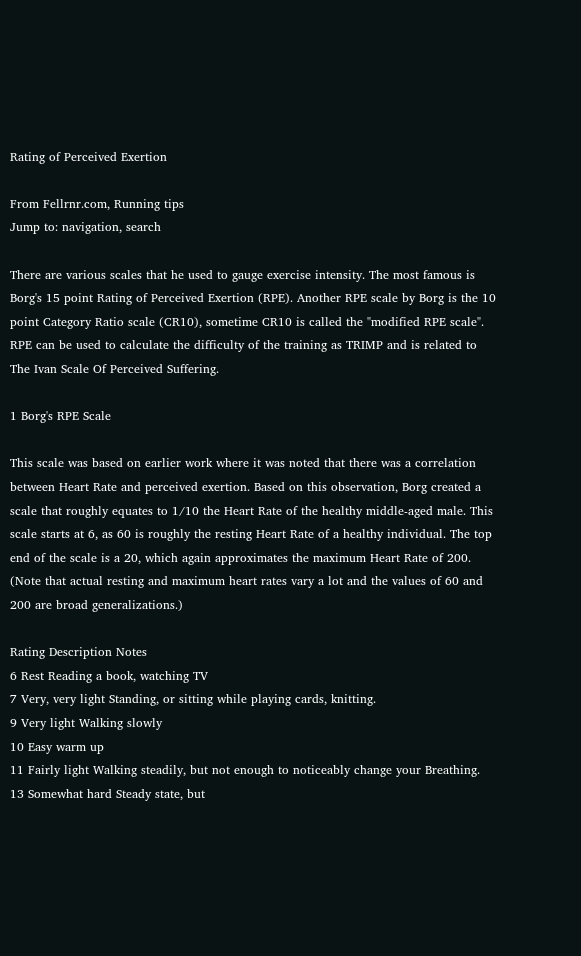Rating of Perceived Exertion

From Fellrnr.com, Running tips
Jump to: navigation, search

There are various scales that he used to gauge exercise intensity. The most famous is Borg's 15 point Rating of Perceived Exertion (RPE). Another RPE scale by Borg is the 10 point Category Ratio scale (CR10), sometime CR10 is called the "modified RPE scale". RPE can be used to calculate the difficulty of the training as TRIMP and is related to The Ivan Scale Of Perceived Suffering.

1 Borg's RPE Scale

This scale was based on earlier work where it was noted that there was a correlation between Heart Rate and perceived exertion. Based on this observation, Borg created a scale that roughly equates to 1/10 the Heart Rate of the healthy middle-aged male. This scale starts at 6, as 60 is roughly the resting Heart Rate of a healthy individual. The top end of the scale is a 20, which again approximates the maximum Heart Rate of 200. (Note that actual resting and maximum heart rates vary a lot and the values of 60 and 200 are broad generalizations.)

Rating Description Notes
6 Rest Reading a book, watching TV
7 Very, very light Standing, or sitting while playing cards, knitting.
9 Very light Walking slowly
10 Easy warm up
11 Fairly light Walking steadily, but not enough to noticeably change your Breathing.
13 Somewhat hard Steady state, but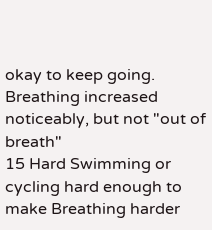okay to keep going. Breathing increased noticeably, but not "out of breath"
15 Hard Swimming or cycling hard enough to make Breathing harder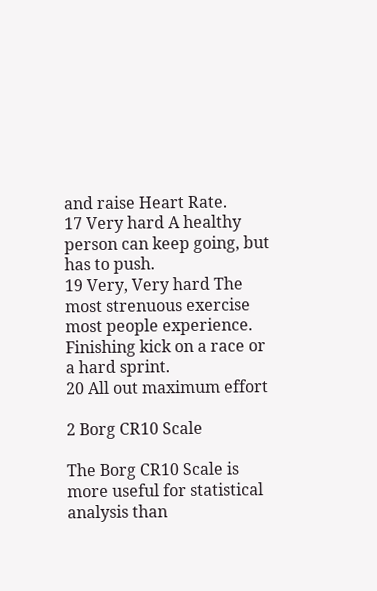and raise Heart Rate.
17 Very hard A healthy person can keep going, but has to push.
19 Very, Very hard The most strenuous exercise most people experience. Finishing kick on a race or a hard sprint.
20 All out maximum effort

2 Borg CR10 Scale

The Borg CR10 Scale is more useful for statistical analysis than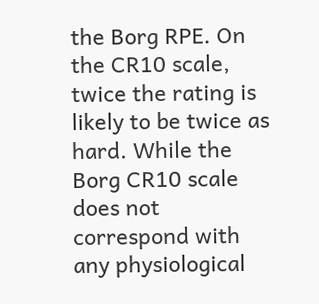the Borg RPE. On the CR10 scale, twice the rating is likely to be twice as hard. While the Borg CR10 scale does not correspond with any physiological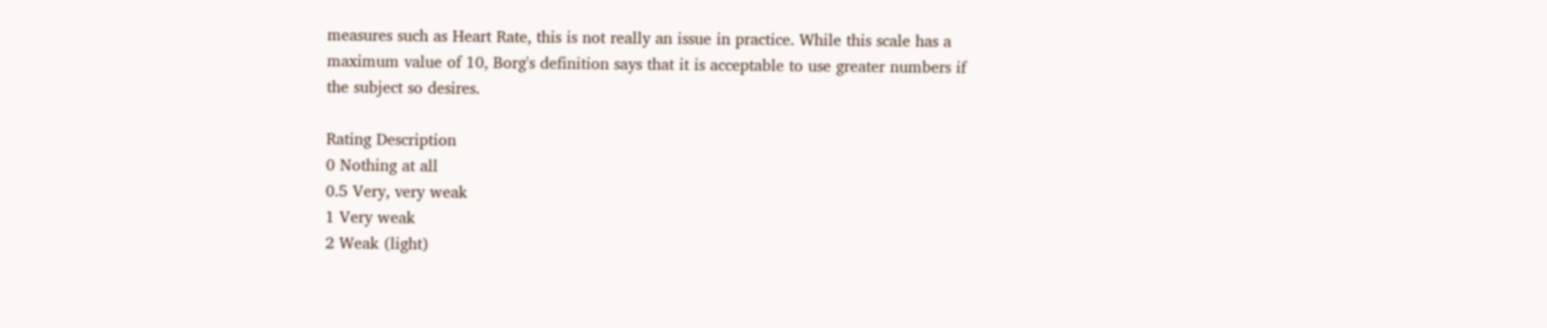measures such as Heart Rate, this is not really an issue in practice. While this scale has a maximum value of 10, Borg's definition says that it is acceptable to use greater numbers if the subject so desires.

Rating Description
0 Nothing at all
0.5 Very, very weak
1 Very weak
2 Weak (light)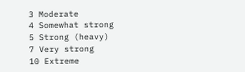3 Moderate
4 Somewhat strong
5 Strong (heavy)
7 Very strong
10 Extreme